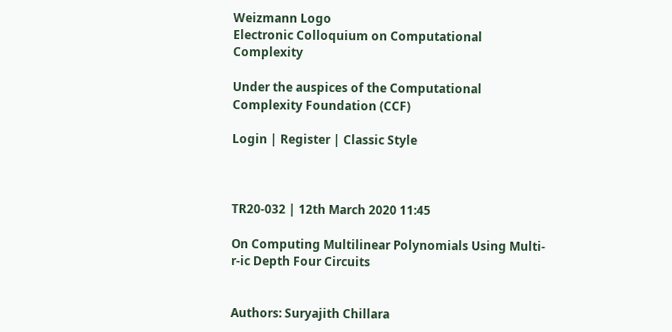Weizmann Logo
Electronic Colloquium on Computational Complexity

Under the auspices of the Computational Complexity Foundation (CCF)

Login | Register | Classic Style



TR20-032 | 12th March 2020 11:45

On Computing Multilinear Polynomials Using Multi-r-ic Depth Four Circuits


Authors: Suryajith Chillara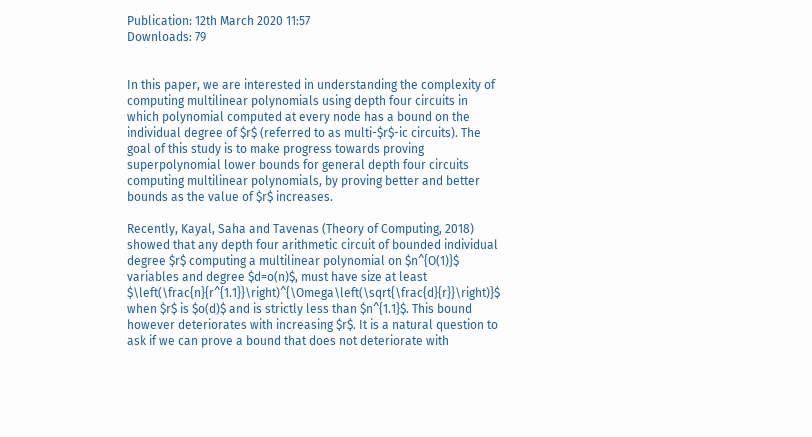Publication: 12th March 2020 11:57
Downloads: 79


In this paper, we are interested in understanding the complexity of computing multilinear polynomials using depth four circuits in which polynomial computed at every node has a bound on the individual degree of $r$ (referred to as multi-$r$-ic circuits). The goal of this study is to make progress towards proving superpolynomial lower bounds for general depth four circuits computing multilinear polynomials, by proving better and better bounds as the value of $r$ increases.

Recently, Kayal, Saha and Tavenas (Theory of Computing, 2018) showed that any depth four arithmetic circuit of bounded individual degree $r$ computing a multilinear polynomial on $n^{O(1)}$ variables and degree $d=o(n)$, must have size at least $\left(\frac{n}{r^{1.1}}\right)^{\Omega\left(\sqrt{\frac{d}{r}}\right)}$ when $r$ is $o(d)$ and is strictly less than $n^{1.1}$. This bound however deteriorates with increasing $r$. It is a natural question to ask if we can prove a bound that does not deteriorate with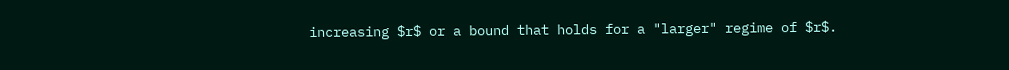increasing $r$ or a bound that holds for a "larger" regime of $r$.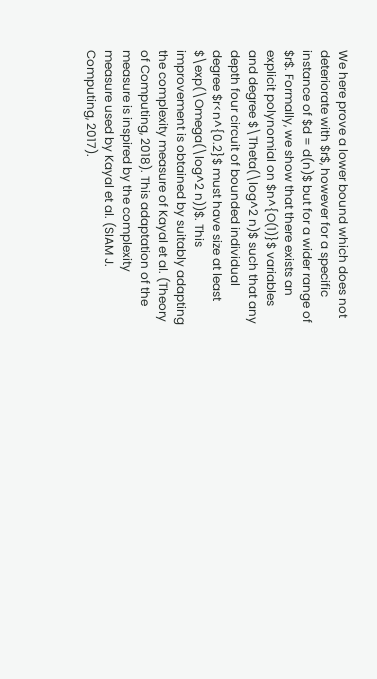We here prove a lower bound which does not deteriorate with $r$, however for a specific instance of $d = d(n)$ but for a wider range of $r$. Formally, we show that there exists an explicit polynomial on $n^{O(1)}$ variables and degree $\Theta(\log^2 n)$ such that any depth four circuit of bounded individual degree $r<n^{0.2}$ must have size at least $\exp(\Omega(\log^2 n))$. This improvement is obtained by suitably adapting the complexity measure of Kayal et al. (Theory of Computing, 2018). This adaptation of the measure is inspired by the complexity measure used by Kayal et al. (SIAM J. Computing, 2017).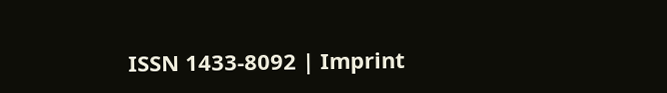ISSN 1433-8092 | Imprint